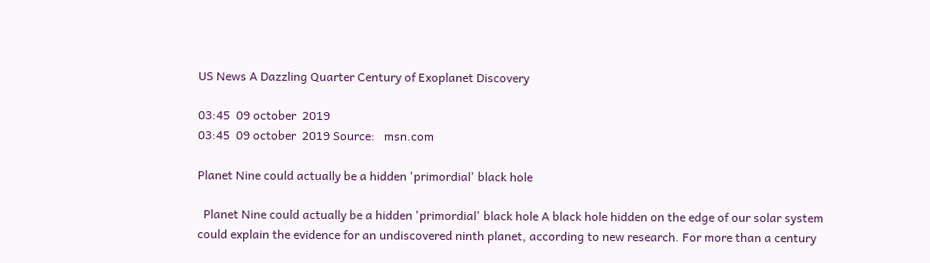US News A Dazzling Quarter Century of Exoplanet Discovery

03:45  09 october  2019
03:45  09 october  2019 Source:   msn.com

Planet Nine could actually be a hidden 'primordial' black hole

  Planet Nine could actually be a hidden 'primordial' black hole A black hole hidden on the edge of our solar system could explain the evidence for an undiscovered ninth planet, according to new research. For more than a century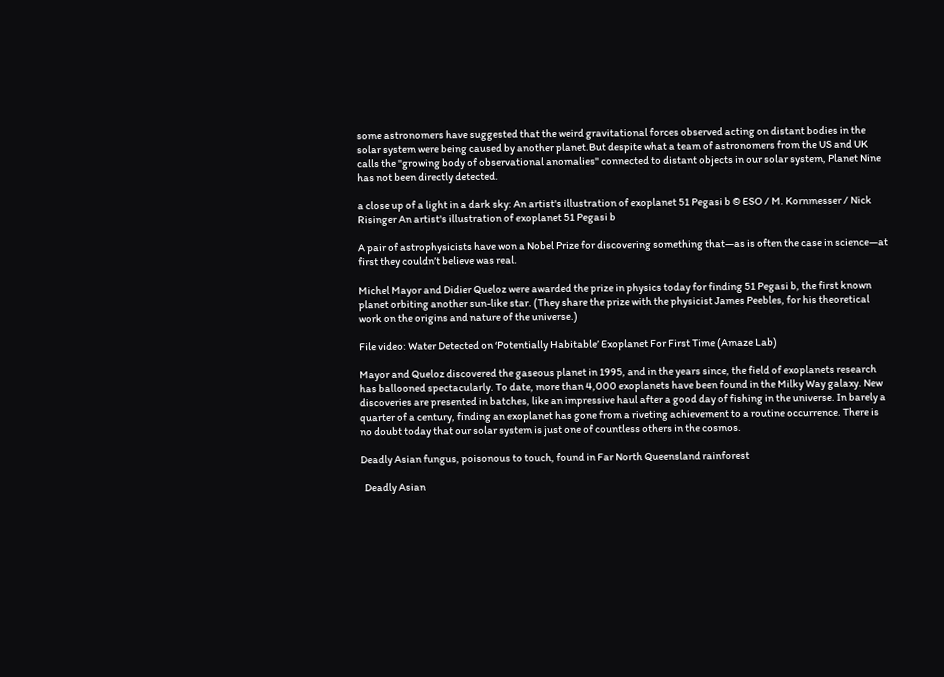some astronomers have suggested that the weird gravitational forces observed acting on distant bodies in the solar system were being caused by another planet.But despite what a team of astronomers from the US and UK calls the "growing body of observational anomalies" connected to distant objects in our solar system, Planet Nine has not been directly detected.

a close up of a light in a dark sky: An artist's illustration of exoplanet 51 Pegasi b © ESO / M. Kornmesser / Nick Risinger An artist's illustration of exoplanet 51 Pegasi b

A pair of astrophysicists have won a Nobel Prize for discovering something that—as is often the case in science—at first they couldn’t believe was real.

Michel Mayor and Didier Queloz were awarded the prize in physics today for finding 51 Pegasi b, the first known planet orbiting another sun-like star. (They share the prize with the physicist James Peebles, for his theoretical work on the origins and nature of the universe.)

File video: Water Detected on ‘Potentially Habitable’ Exoplanet For First Time (Amaze Lab)

Mayor and Queloz discovered the gaseous planet in 1995, and in the years since, the field of exoplanets research has ballooned spectacularly. To date, more than 4,000 exoplanets have been found in the Milky Way galaxy. New discoveries are presented in batches, like an impressive haul after a good day of fishing in the universe. In barely a quarter of a century, finding an exoplanet has gone from a riveting achievement to a routine occurrence. There is no doubt today that our solar system is just one of countless others in the cosmos.

Deadly Asian fungus, poisonous to touch, found in Far North Queensland rainforest

  Deadly Asian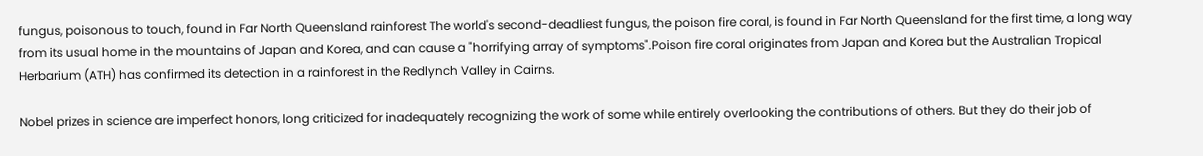fungus, poisonous to touch, found in Far North Queensland rainforest The world's second-deadliest fungus, the poison fire coral, is found in Far North Queensland for the first time, a long way from its usual home in the mountains of Japan and Korea, and can cause a "horrifying array of symptoms".Poison fire coral originates from Japan and Korea but the Australian Tropical Herbarium (ATH) has confirmed its detection in a rainforest in the Redlynch Valley in Cairns.

Nobel prizes in science are imperfect honors, long criticized for inadequately recognizing the work of some while entirely overlooking the contributions of others. But they do their job of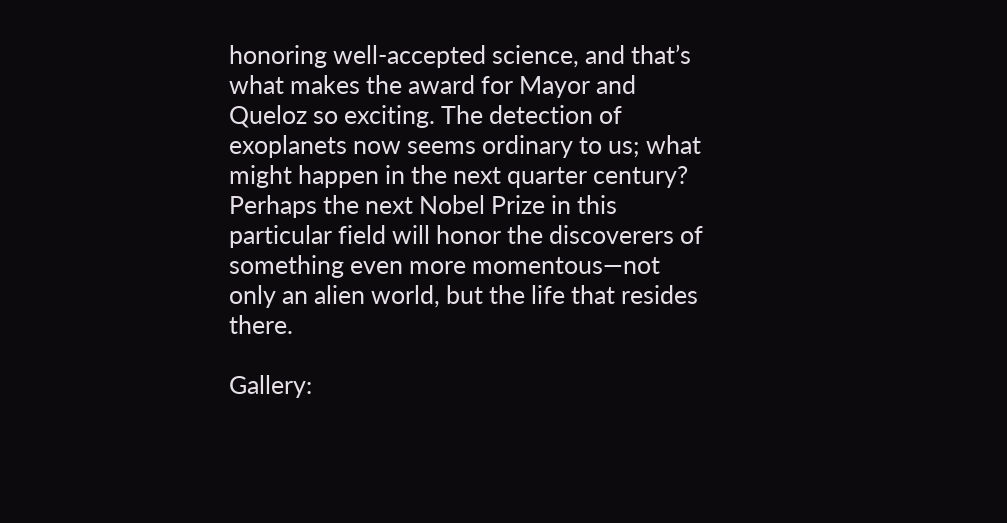honoring well-accepted science, and that’s what makes the award for Mayor and Queloz so exciting. The detection of exoplanets now seems ordinary to us; what might happen in the next quarter century? Perhaps the next Nobel Prize in this particular field will honor the discoverers of something even more momentous—not only an alien world, but the life that resides there.

Gallery: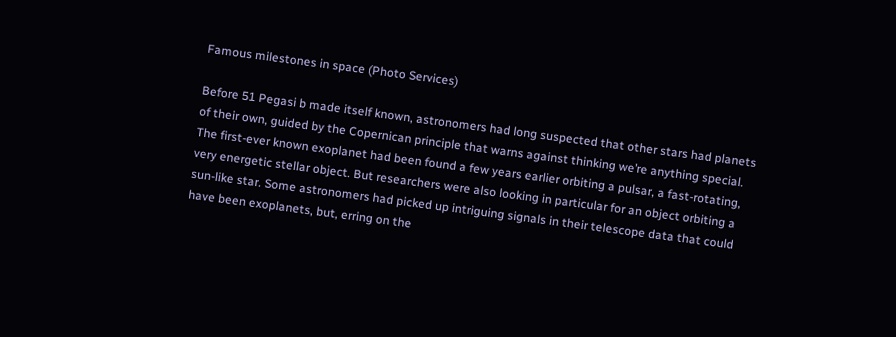Famous milestones in space (Photo Services)

Before 51 Pegasi b made itself known, astronomers had long suspected that other stars had planets of their own, guided by the Copernican principle that warns against thinking we’re anything special. The first-ever known exoplanet had been found a few years earlier orbiting a pulsar, a fast-rotating, very energetic stellar object. But researchers were also looking in particular for an object orbiting a sun-like star. Some astronomers had picked up intriguing signals in their telescope data that could have been exoplanets, but, erring on the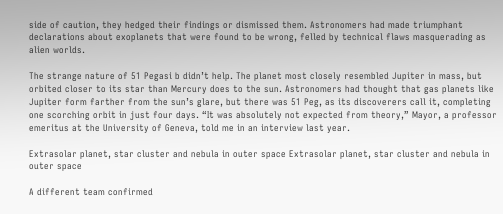side of caution, they hedged their findings or dismissed them. Astronomers had made triumphant declarations about exoplanets that were found to be wrong, felled by technical flaws masquerading as alien worlds.

The strange nature of 51 Pegasi b didn’t help. The planet most closely resembled Jupiter in mass, but orbited closer to its star than Mercury does to the sun. Astronomers had thought that gas planets like Jupiter form farther from the sun’s glare, but there was 51 Peg, as its discoverers call it, completing one scorching orbit in just four days. “It was absolutely not expected from theory,” Mayor, a professor emeritus at the University of Geneva, told me in an interview last year.

Extrasolar planet, star cluster and nebula in outer space Extrasolar planet, star cluster and nebula in outer space

A different team confirmed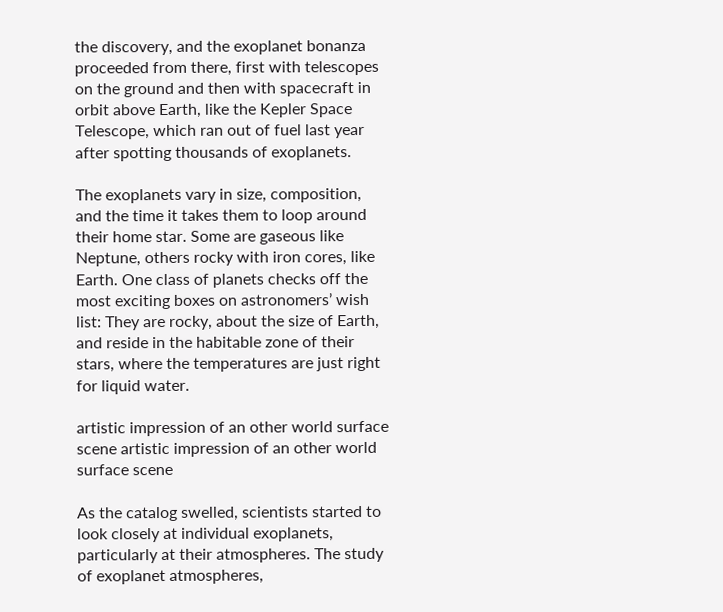the discovery, and the exoplanet bonanza proceeded from there, first with telescopes on the ground and then with spacecraft in orbit above Earth, like the Kepler Space Telescope, which ran out of fuel last year after spotting thousands of exoplanets.

The exoplanets vary in size, composition, and the time it takes them to loop around their home star. Some are gaseous like Neptune, others rocky with iron cores, like Earth. One class of planets checks off the most exciting boxes on astronomers’ wish list: They are rocky, about the size of Earth, and reside in the habitable zone of their stars, where the temperatures are just right for liquid water.

artistic impression of an other world surface scene artistic impression of an other world surface scene

As the catalog swelled, scientists started to look closely at individual exoplanets, particularly at their atmospheres. The study of exoplanet atmospheres,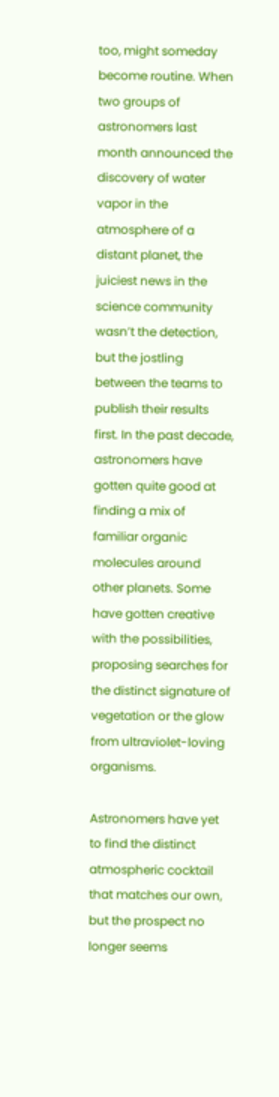too, might someday become routine. When two groups of astronomers last month announced the discovery of water vapor in the atmosphere of a distant planet, the juiciest news in the science community wasn’t the detection, but the jostling between the teams to publish their results first. In the past decade, astronomers have gotten quite good at finding a mix of familiar organic molecules around other planets. Some have gotten creative with the possibilities, proposing searches for the distinct signature of vegetation or the glow from ultraviolet-loving organisms.

Astronomers have yet to find the distinct atmospheric cocktail that matches our own, but the prospect no longer seems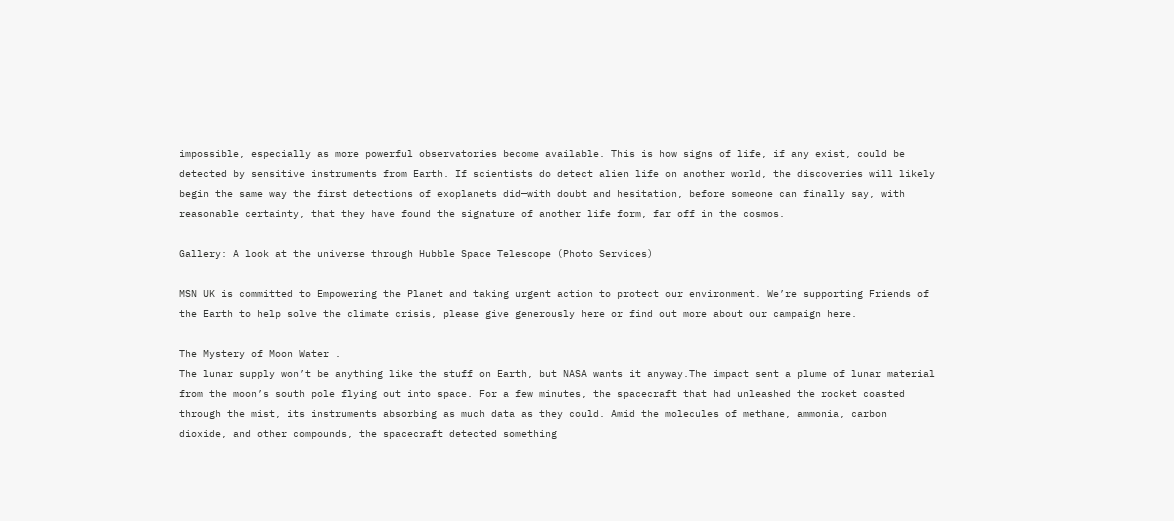impossible, especially as more powerful observatories become available. This is how signs of life, if any exist, could be detected by sensitive instruments from Earth. If scientists do detect alien life on another world, the discoveries will likely begin the same way the first detections of exoplanets did—with doubt and hesitation, before someone can finally say, with reasonable certainty, that they have found the signature of another life form, far off in the cosmos.

Gallery: A look at the universe through Hubble Space Telescope (Photo Services)

MSN UK is committed to Empowering the Planet and taking urgent action to protect our environment. We’re supporting Friends of the Earth to help solve the climate crisis, please give generously here or find out more about our campaign here.

The Mystery of Moon Water .
The lunar supply won’t be anything like the stuff on Earth, but NASA wants it anyway.The impact sent a plume of lunar material from the moon’s south pole flying out into space. For a few minutes, the spacecraft that had unleashed the rocket coasted through the mist, its instruments absorbing as much data as they could. Amid the molecules of methane, ammonia, carbon dioxide, and other compounds, the spacecraft detected something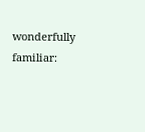wonderfully familiar: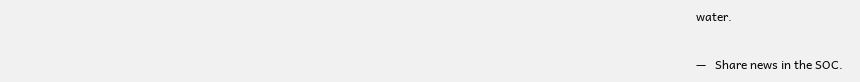water.

—   Share news in the SOC.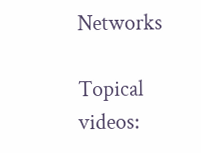Networks

Topical videos: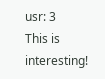usr: 3
This is interesting!